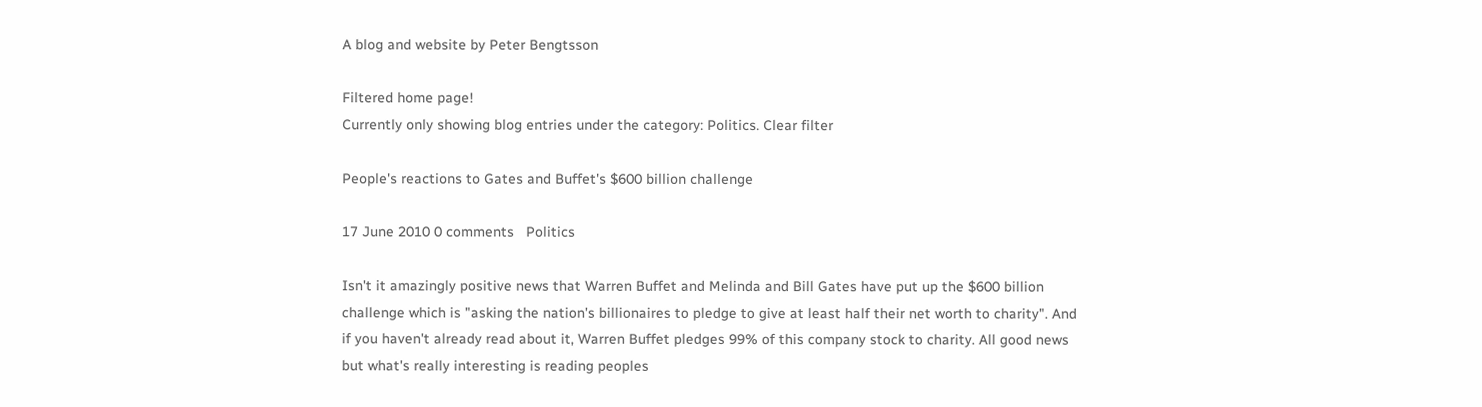A blog and website by Peter Bengtsson

Filtered home page!
Currently only showing blog entries under the category: Politics. Clear filter

People's reactions to Gates and Buffet's $600 billion challenge

17 June 2010 0 comments   Politics

Isn't it amazingly positive news that Warren Buffet and Melinda and Bill Gates have put up the $600 billion challenge which is "asking the nation's billionaires to pledge to give at least half their net worth to charity". And if you haven't already read about it, Warren Buffet pledges 99% of this company stock to charity. All good news but what's really interesting is reading peoples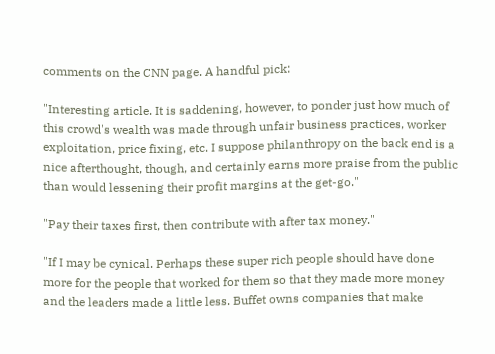comments on the CNN page. A handful pick:

"Interesting article. It is saddening, however, to ponder just how much of this crowd's wealth was made through unfair business practices, worker exploitation, price fixing, etc. I suppose philanthropy on the back end is a nice afterthought, though, and certainly earns more praise from the public than would lessening their profit margins at the get-go."

"Pay their taxes first, then contribute with after tax money."

"If I may be cynical. Perhaps these super rich people should have done more for the people that worked for them so that they made more money and the leaders made a little less. Buffet owns companies that make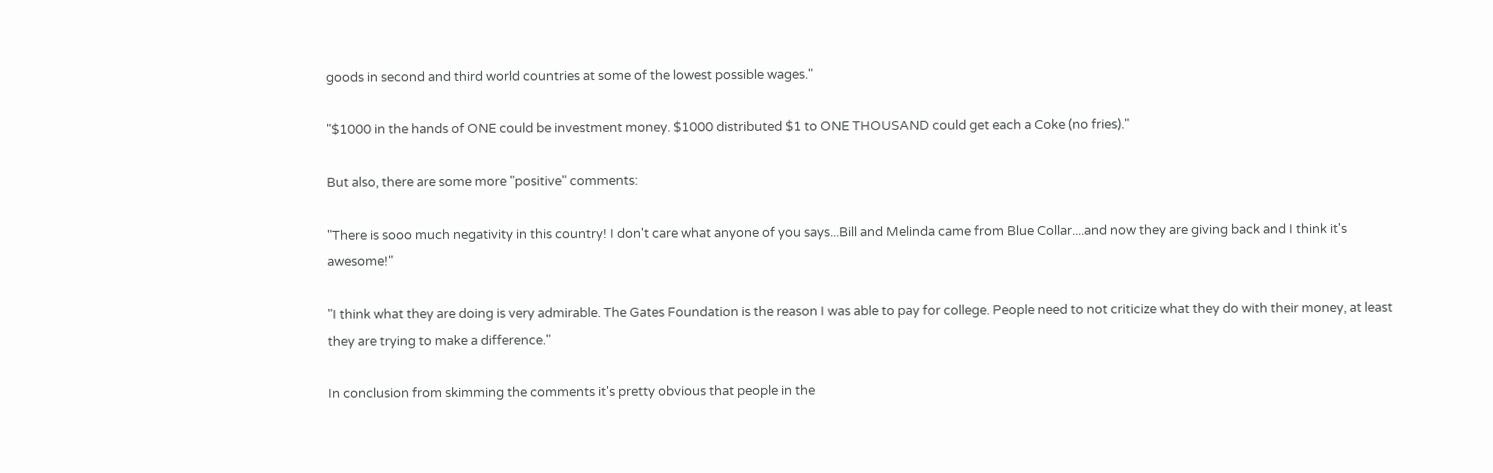goods in second and third world countries at some of the lowest possible wages."

"$1000 in the hands of ONE could be investment money. $1000 distributed $1 to ONE THOUSAND could get each a Coke (no fries)."

But also, there are some more "positive" comments:

"There is sooo much negativity in this country! I don't care what anyone of you says...Bill and Melinda came from Blue Collar....and now they are giving back and I think it's awesome!"

"I think what they are doing is very admirable. The Gates Foundation is the reason I was able to pay for college. People need to not criticize what they do with their money, at least they are trying to make a difference."

In conclusion from skimming the comments it's pretty obvious that people in the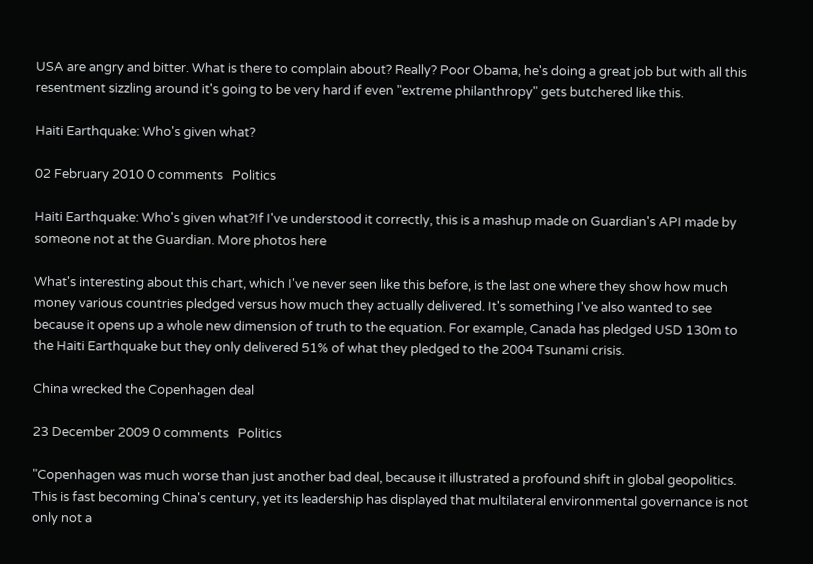USA are angry and bitter. What is there to complain about? Really? Poor Obama, he's doing a great job but with all this resentment sizzling around it's going to be very hard if even "extreme philanthropy" gets butchered like this.

Haiti Earthquake: Who's given what?

02 February 2010 0 comments   Politics

Haiti Earthquake: Who's given what?If I've understood it correctly, this is a mashup made on Guardian's API made by someone not at the Guardian. More photos here

What's interesting about this chart, which I've never seen like this before, is the last one where they show how much money various countries pledged versus how much they actually delivered. It's something I've also wanted to see because it opens up a whole new dimension of truth to the equation. For example, Canada has pledged USD 130m to the Haiti Earthquake but they only delivered 51% of what they pledged to the 2004 Tsunami crisis.

China wrecked the Copenhagen deal

23 December 2009 0 comments   Politics

"Copenhagen was much worse than just another bad deal, because it illustrated a profound shift in global geopolitics. This is fast becoming China's century, yet its leadership has displayed that multilateral environmental governance is not only not a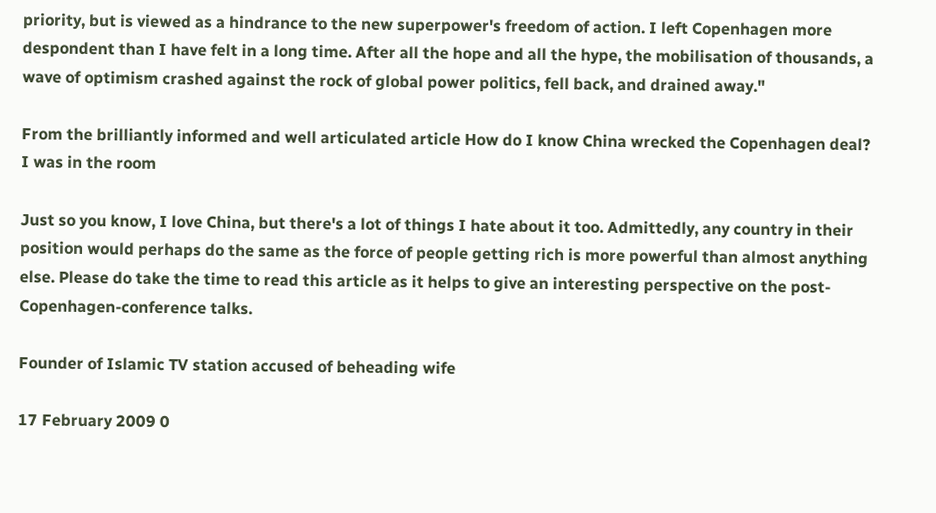priority, but is viewed as a hindrance to the new superpower's freedom of action. I left Copenhagen more despondent than I have felt in a long time. After all the hope and all the hype, the mobilisation of thousands, a wave of optimism crashed against the rock of global power politics, fell back, and drained away."

From the brilliantly informed and well articulated article How do I know China wrecked the Copenhagen deal? I was in the room

Just so you know, I love China, but there's a lot of things I hate about it too. Admittedly, any country in their position would perhaps do the same as the force of people getting rich is more powerful than almost anything else. Please do take the time to read this article as it helps to give an interesting perspective on the post-Copenhagen-conference talks.

Founder of Islamic TV station accused of beheading wife

17 February 2009 0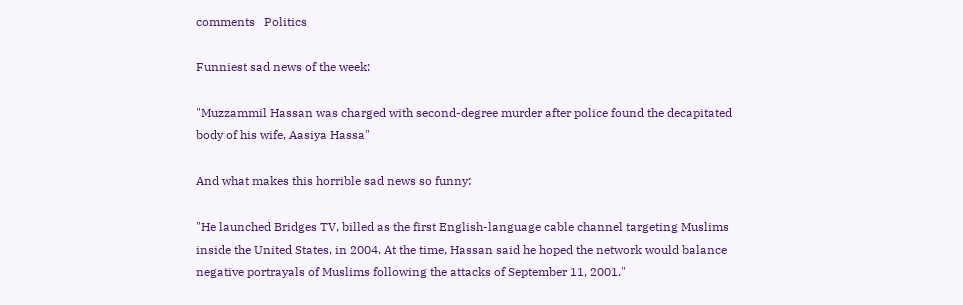comments   Politics

Funniest sad news of the week:

"Muzzammil Hassan was charged with second-degree murder after police found the decapitated body of his wife, Aasiya Hassa"

And what makes this horrible sad news so funny:

"He launched Bridges TV, billed as the first English-language cable channel targeting Muslims inside the United States, in 2004. At the time, Hassan said he hoped the network would balance negative portrayals of Muslims following the attacks of September 11, 2001."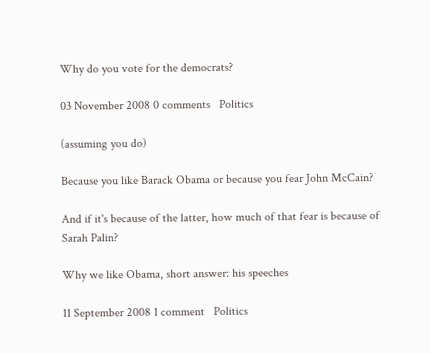Why do you vote for the democrats?

03 November 2008 0 comments   Politics

(assuming you do)

Because you like Barack Obama or because you fear John McCain?

And if it's because of the latter, how much of that fear is because of Sarah Palin?

Why we like Obama, short answer: his speeches

11 September 2008 1 comment   Politics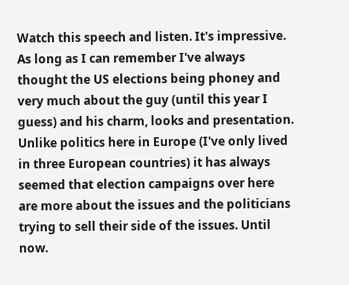Watch this speech and listen. It's impressive. As long as I can remember I've always thought the US elections being phoney and very much about the guy (until this year I guess) and his charm, looks and presentation. Unlike politics here in Europe (I've only lived in three European countries) it has always seemed that election campaigns over here are more about the issues and the politicians trying to sell their side of the issues. Until now.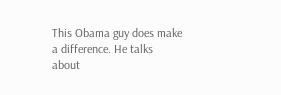This Obama guy does make a difference. He talks about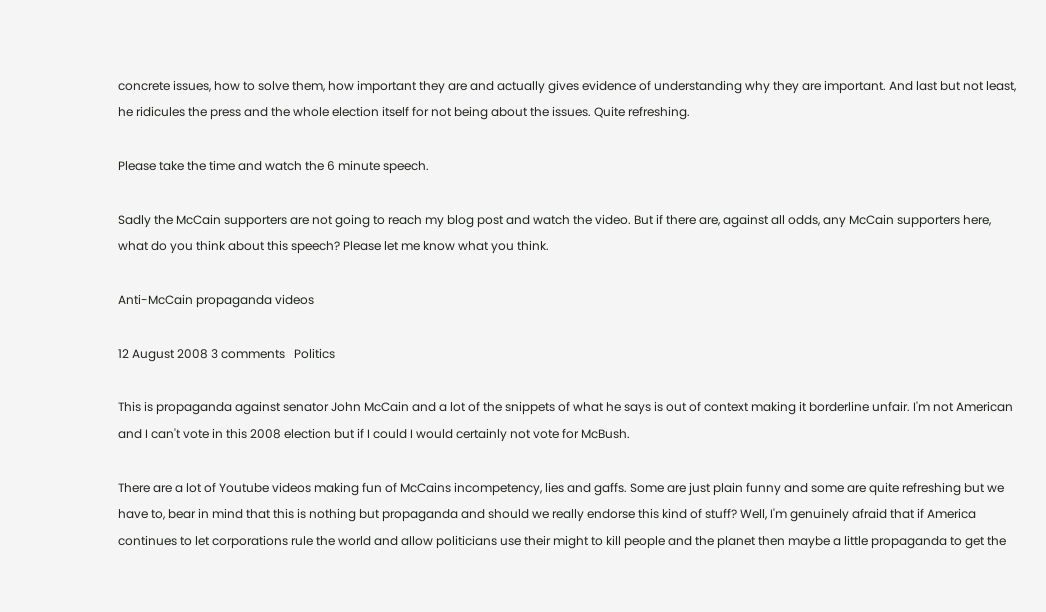concrete issues, how to solve them, how important they are and actually gives evidence of understanding why they are important. And last but not least, he ridicules the press and the whole election itself for not being about the issues. Quite refreshing.

Please take the time and watch the 6 minute speech.

Sadly the McCain supporters are not going to reach my blog post and watch the video. But if there are, against all odds, any McCain supporters here, what do you think about this speech? Please let me know what you think.

Anti-McCain propaganda videos

12 August 2008 3 comments   Politics

This is propaganda against senator John McCain and a lot of the snippets of what he says is out of context making it borderline unfair. I'm not American and I can't vote in this 2008 election but if I could I would certainly not vote for McBush.

There are a lot of Youtube videos making fun of McCains incompetency, lies and gaffs. Some are just plain funny and some are quite refreshing but we have to, bear in mind that this is nothing but propaganda and should we really endorse this kind of stuff? Well, I'm genuinely afraid that if America continues to let corporations rule the world and allow politicians use their might to kill people and the planet then maybe a little propaganda to get the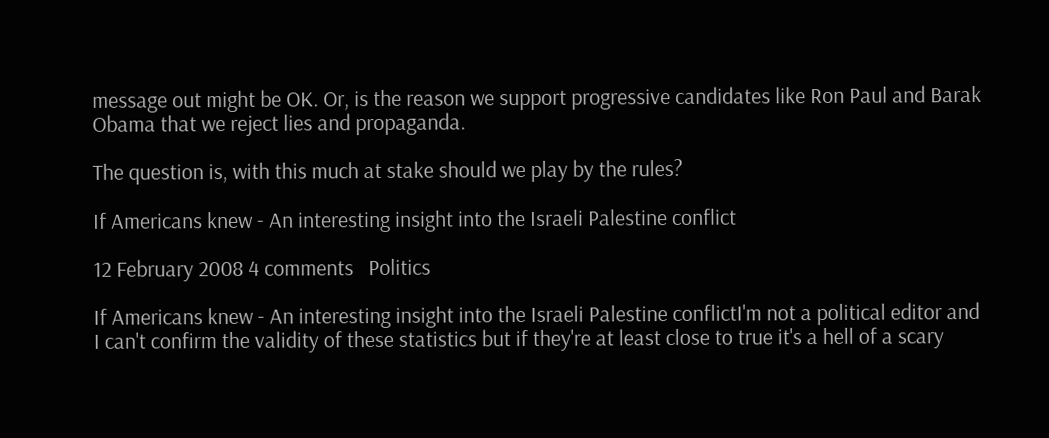message out might be OK. Or, is the reason we support progressive candidates like Ron Paul and Barak Obama that we reject lies and propaganda.

The question is, with this much at stake should we play by the rules?

If Americans knew - An interesting insight into the Israeli Palestine conflict

12 February 2008 4 comments   Politics

If Americans knew - An interesting insight into the Israeli Palestine conflictI'm not a political editor and I can't confirm the validity of these statistics but if they're at least close to true it's a hell of a scary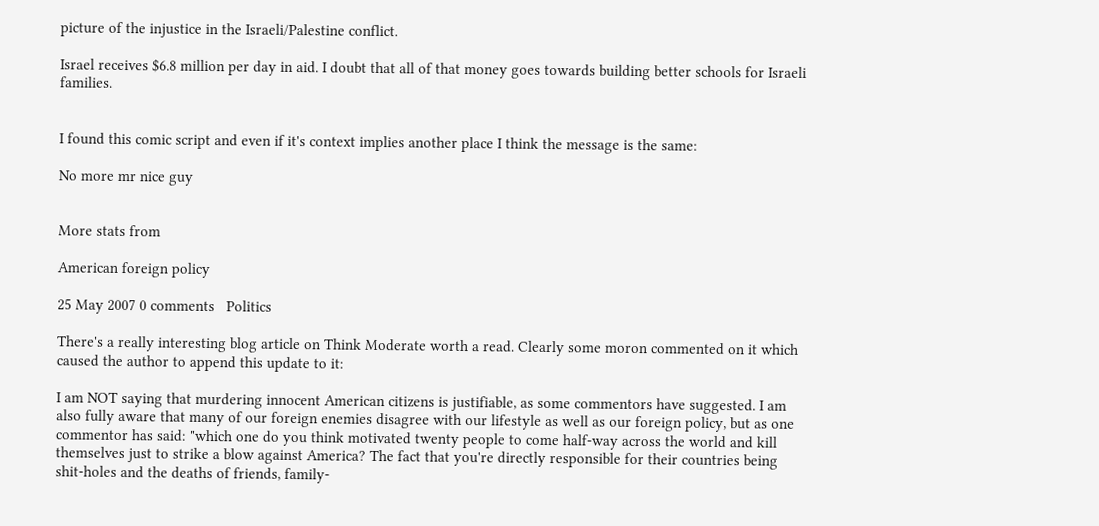picture of the injustice in the Israeli/Palestine conflict.

Israel receives $6.8 million per day in aid. I doubt that all of that money goes towards building better schools for Israeli families.


I found this comic script and even if it's context implies another place I think the message is the same:

No more mr nice guy


More stats from

American foreign policy

25 May 2007 0 comments   Politics

There's a really interesting blog article on Think Moderate worth a read. Clearly some moron commented on it which caused the author to append this update to it:

I am NOT saying that murdering innocent American citizens is justifiable, as some commentors have suggested. I am also fully aware that many of our foreign enemies disagree with our lifestyle as well as our foreign policy, but as one commentor has said: "which one do you think motivated twenty people to come half-way across the world and kill themselves just to strike a blow against America? The fact that you're directly responsible for their countries being shit-holes and the deaths of friends, family-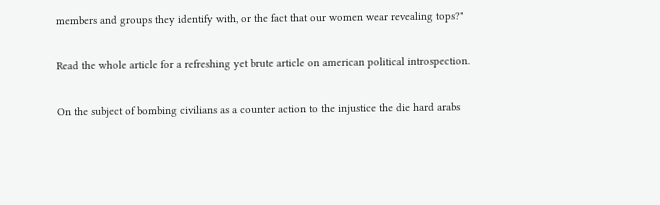members and groups they identify with, or the fact that our women wear revealing tops?"

Read the whole article for a refreshing yet brute article on american political introspection.

On the subject of bombing civilians as a counter action to the injustice the die hard arabs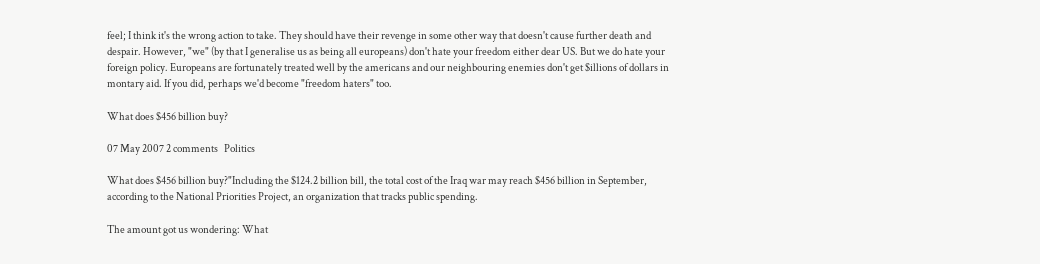feel; I think it's the wrong action to take. They should have their revenge in some other way that doesn't cause further death and despair. However, "we" (by that I generalise us as being all europeans) don't hate your freedom either dear US. But we do hate your foreign policy. Europeans are fortunately treated well by the americans and our neighbouring enemies don't get $illions of dollars in montary aid. If you did, perhaps we'd become "freedom haters" too.

What does $456 billion buy?

07 May 2007 2 comments   Politics

What does $456 billion buy?"Including the $124.2 billion bill, the total cost of the Iraq war may reach $456 billion in September, according to the National Priorities Project, an organization that tracks public spending.

The amount got us wondering: What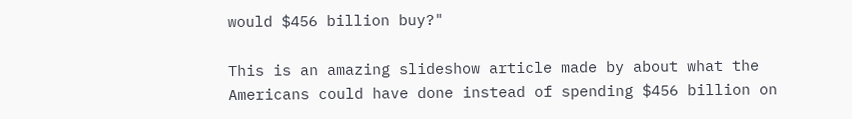would $456 billion buy?"

This is an amazing slideshow article made by about what the Americans could have done instead of spending $456 billion on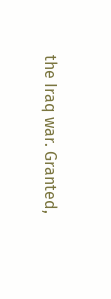the Iraq war. Granted,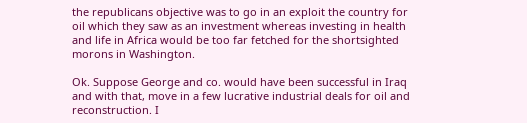the republicans objective was to go in an exploit the country for oil which they saw as an investment whereas investing in health and life in Africa would be too far fetched for the shortsighted morons in Washington.

Ok. Suppose George and co. would have been successful in Iraq and with that, move in a few lucrative industrial deals for oil and reconstruction. I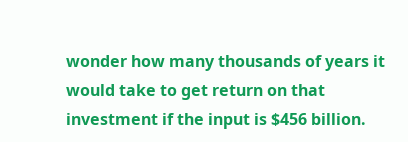wonder how many thousands of years it would take to get return on that investment if the input is $456 billion.